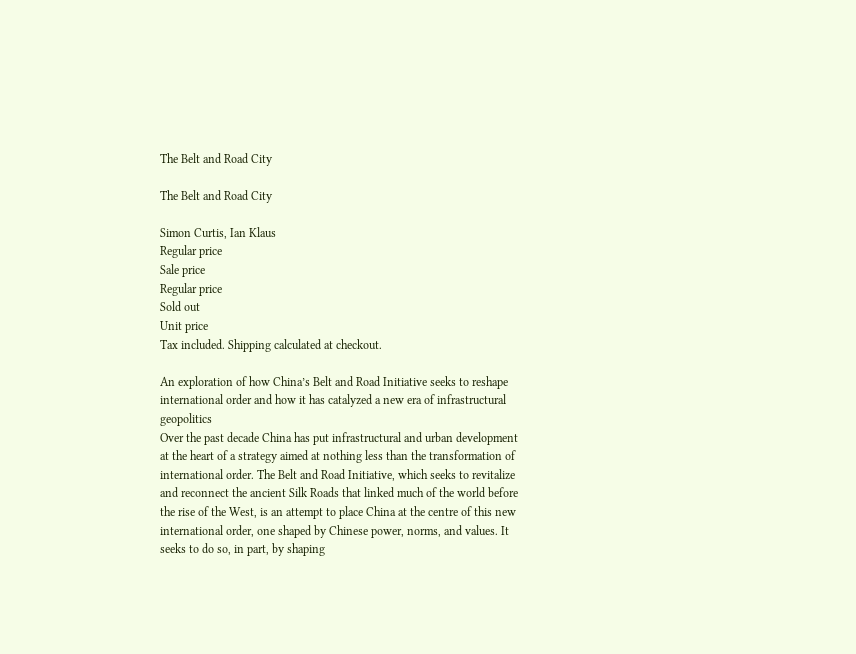The Belt and Road City

The Belt and Road City

Simon Curtis, Ian Klaus
Regular price
Sale price
Regular price
Sold out
Unit price
Tax included. Shipping calculated at checkout.

An exploration of how China’s Belt and Road Initiative seeks to reshape international order and how it has catalyzed a new era of infrastructural geopolitics
Over the past decade China has put infrastructural and urban development at the heart of a strategy aimed at nothing less than the transformation of international order. The Belt and Road Initiative, which seeks to revitalize and reconnect the ancient Silk Roads that linked much of the world before the rise of the West, is an attempt to place China at the centre of this new international order, one shaped by Chinese power, norms, and values. It seeks to do so, in part, by shaping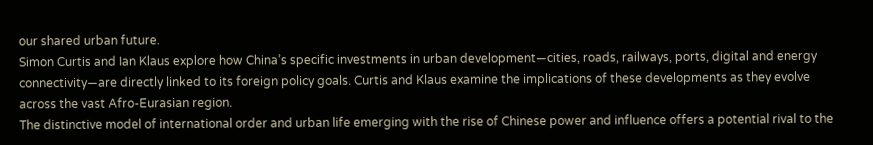our shared urban future.
Simon Curtis and Ian Klaus explore how China’s specific investments in urban development—cities, roads, railways, ports, digital and energy connectivity—are directly linked to its foreign policy goals. Curtis and Klaus examine the implications of these developments as they evolve across the vast Afro-Eurasian region.
The distinctive model of international order and urban life emerging with the rise of Chinese power and influence offers a potential rival to the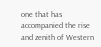one that has accompanied the rise and zenith of Western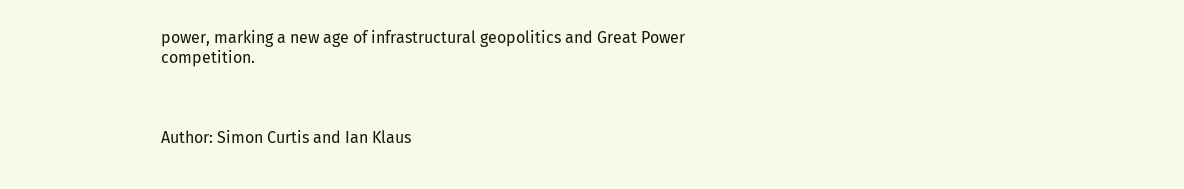power, marking a new age of infrastructural geopolitics and Great Power competition.



Author: Simon Curtis and Ian Klaus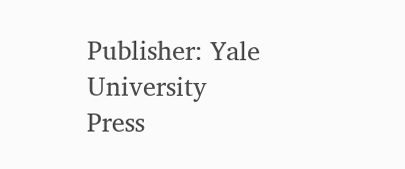Publisher: Yale University Press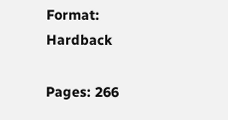Format: Hardback

Pages: 266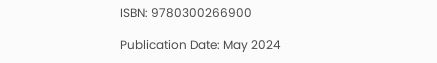ISBN: 9780300266900

Publication Date: May 2024